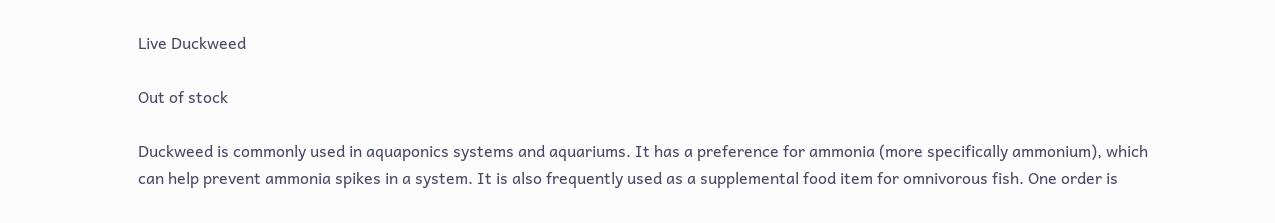Live Duckweed

Out of stock

Duckweed is commonly used in aquaponics systems and aquariums. It has a preference for ammonia (more specifically ammonium), which can help prevent ammonia spikes in a system. It is also frequently used as a supplemental food item for omnivorous fish. One order is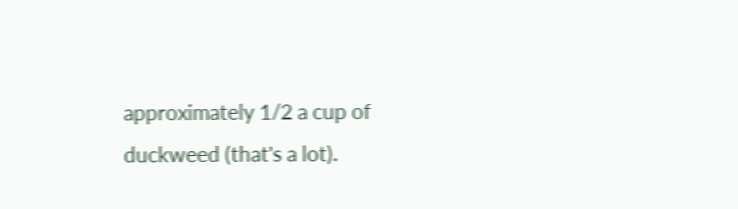approximately 1/2 a cup of duckweed (that's a lot).